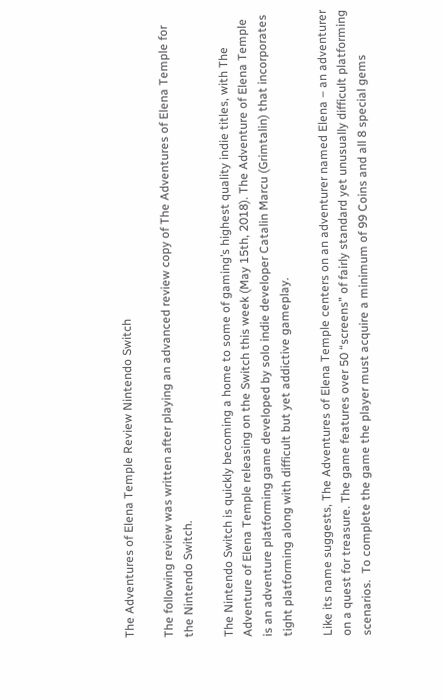The Adventures of Elena Temple Review Nintendo Switch

The following review was written after playing an advanced review copy of The Adventures of Elena Temple for the Nintendo Switch.

The Nintendo Switch is quickly becoming a home to some of gaming’s highest quality indie titles, with The Adventure of Elena Temple releasing on the Switch this week (May 15th, 2018). The Adventure of Elena Temple is an adventure platforming game developed by solo indie developer Catalin Marcu (Grimtalin) that incorporates tight platforming along with difficult but yet addictive gameplay.

Like its name suggests, The Adventures of Elena Temple centers on an adventurer named Elena – an adventurer on a quest for treasure. The game features over 50 “screens” of fairly standard yet unusually difficult platforming scenarios.  To complete the game the player must acquire a minimum of 99 Coins and all 8 special gems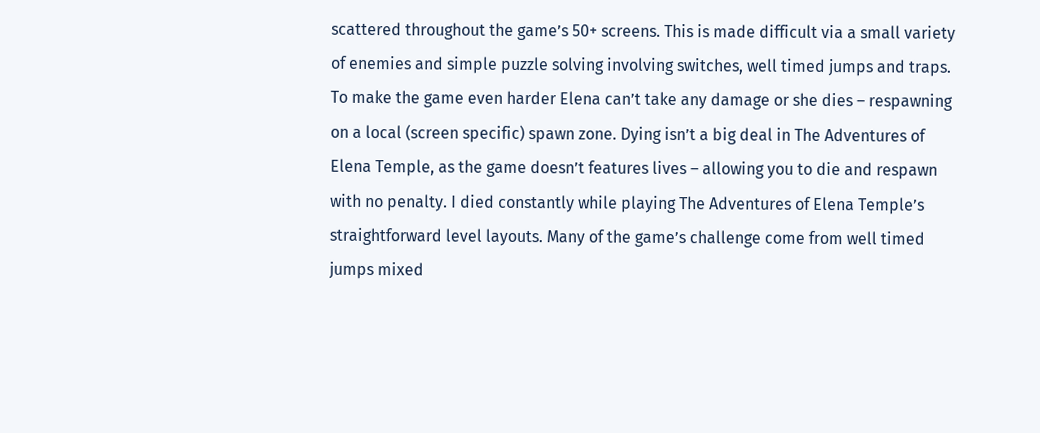scattered throughout the game’s 50+ screens. This is made difficult via a small variety of enemies and simple puzzle solving involving switches, well timed jumps and traps. To make the game even harder Elena can’t take any damage or she dies – respawning on a local (screen specific) spawn zone. Dying isn’t a big deal in The Adventures of Elena Temple, as the game doesn’t features lives – allowing you to die and respawn with no penalty. I died constantly while playing The Adventures of Elena Temple’s straightforward level layouts. Many of the game’s challenge come from well timed jumps mixed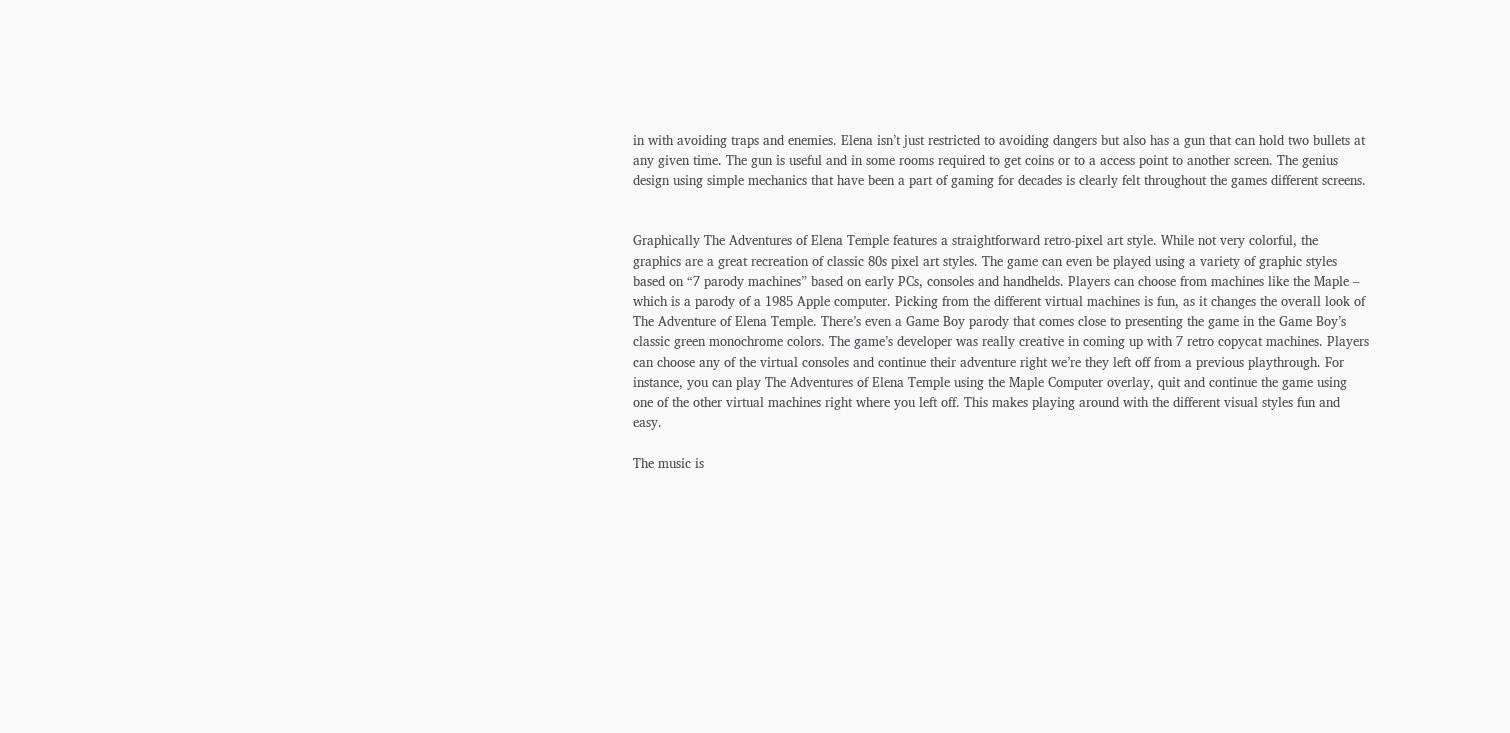in with avoiding traps and enemies. Elena isn’t just restricted to avoiding dangers but also has a gun that can hold two bullets at any given time. The gun is useful and in some rooms required to get coins or to a access point to another screen. The genius design using simple mechanics that have been a part of gaming for decades is clearly felt throughout the games different screens.


Graphically The Adventures of Elena Temple features a straightforward retro-pixel art style. While not very colorful, the graphics are a great recreation of classic 80s pixel art styles. The game can even be played using a variety of graphic styles based on “7 parody machines” based on early PCs, consoles and handhelds. Players can choose from machines like the Maple – which is a parody of a 1985 Apple computer. Picking from the different virtual machines is fun, as it changes the overall look of The Adventure of Elena Temple. There’s even a Game Boy parody that comes close to presenting the game in the Game Boy’s classic green monochrome colors. The game’s developer was really creative in coming up with 7 retro copycat machines. Players can choose any of the virtual consoles and continue their adventure right we’re they left off from a previous playthrough. For instance, you can play The Adventures of Elena Temple using the Maple Computer overlay, quit and continue the game using one of the other virtual machines right where you left off. This makes playing around with the different visual styles fun and easy.

The music is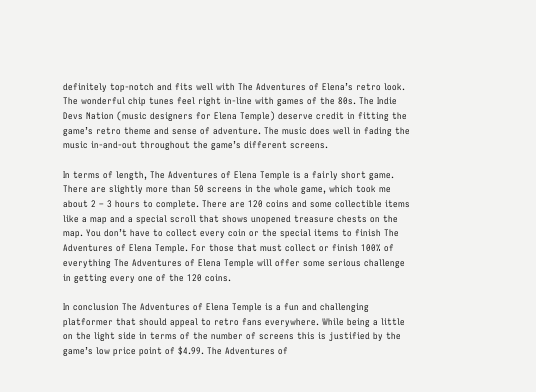definitely top-notch and fits well with The Adventures of Elena’s retro look. The wonderful chip tunes feel right in-line with games of the 80s. The Indie Devs Nation (music designers for Elena Temple) deserve credit in fitting the game’s retro theme and sense of adventure. The music does well in fading the music in-and-out throughout the game’s different screens.

In terms of length, The Adventures of Elena Temple is a fairly short game. There are slightly more than 50 screens in the whole game, which took me about 2 – 3 hours to complete. There are 120 coins and some collectible items like a map and a special scroll that shows unopened treasure chests on the map. You don’t have to collect every coin or the special items to finish The Adventures of Elena Temple. For those that must collect or finish 100% of everything The Adventures of Elena Temple will offer some serious challenge in getting every one of the 120 coins.

In conclusion The Adventures of Elena Temple is a fun and challenging platformer that should appeal to retro fans everywhere. While being a little on the light side in terms of the number of screens this is justified by the game’s low price point of $4.99. The Adventures of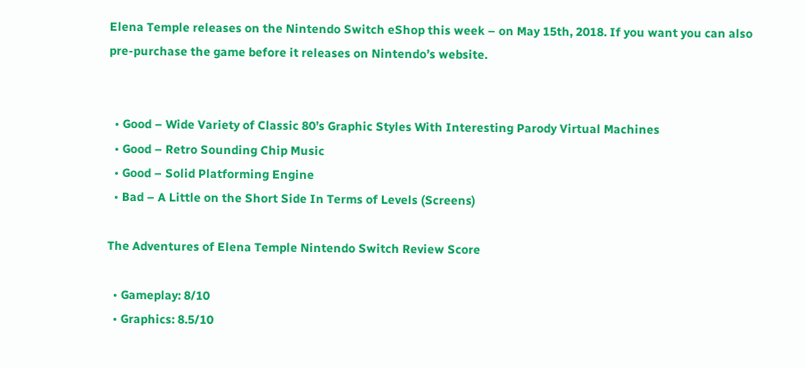Elena Temple releases on the Nintendo Switch eShop this week – on May 15th, 2018. If you want you can also pre-purchase the game before it releases on Nintendo’s website.


  • Good – Wide Variety of Classic 80’s Graphic Styles With Interesting Parody Virtual Machines
  • Good – Retro Sounding Chip Music
  • Good – Solid Platforming Engine
  • Bad – A Little on the Short Side In Terms of Levels (Screens)

The Adventures of Elena Temple Nintendo Switch Review Score

  • Gameplay: 8/10
  • Graphics: 8.5/10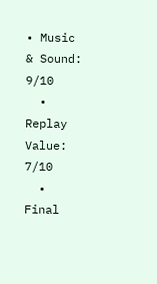• Music & Sound: 9/10
  • Replay Value: 7/10
  • Final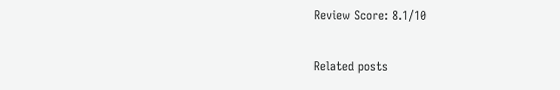Review Score: 8.1/10

Related posts